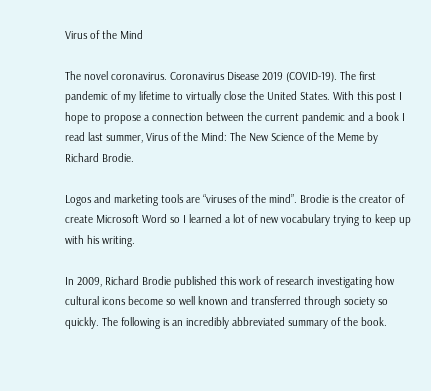Virus of the Mind

The novel coronavirus. Coronavirus Disease 2019 (COVID-19). The first pandemic of my lifetime to virtually close the United States. With this post I hope to propose a connection between the current pandemic and a book I read last summer, Virus of the Mind: The New Science of the Meme by Richard Brodie.

Logos and marketing tools are “viruses of the mind”. Brodie is the creator of create Microsoft Word so I learned a lot of new vocabulary trying to keep up with his writing.

In 2009, Richard Brodie published this work of research investigating how cultural icons become so well known and transferred through society so quickly. The following is an incredibly abbreviated summary of the book.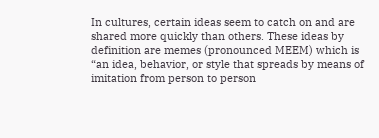In cultures, certain ideas seem to catch on and are shared more quickly than others. These ideas by definition are memes (pronounced MEEM) which is “an idea, behavior, or style that spreads by means of imitation from person to person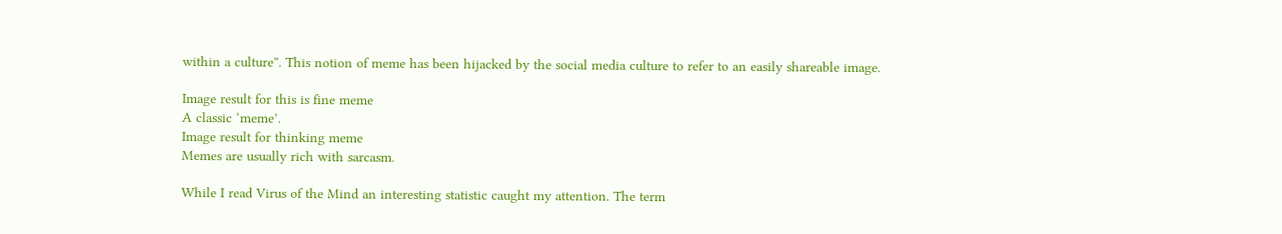within a culture”. This notion of meme has been hijacked by the social media culture to refer to an easily shareable image.

Image result for this is fine meme
A classic ‘meme’.
Image result for thinking meme
Memes are usually rich with sarcasm.

While I read Virus of the Mind an interesting statistic caught my attention. The term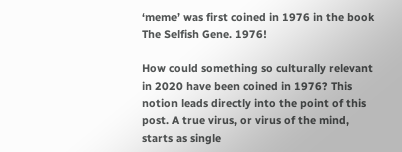‘meme’ was first coined in 1976 in the book The Selfish Gene. 1976!

How could something so culturally relevant in 2020 have been coined in 1976? This notion leads directly into the point of this post. A true virus, or virus of the mind, starts as single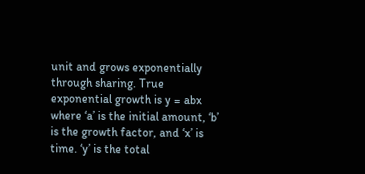unit and grows exponentially through sharing. True exponential growth is y = abx where ‘a’ is the initial amount, ‘b’ is the growth factor, and ‘x’ is time. ‘y’ is the total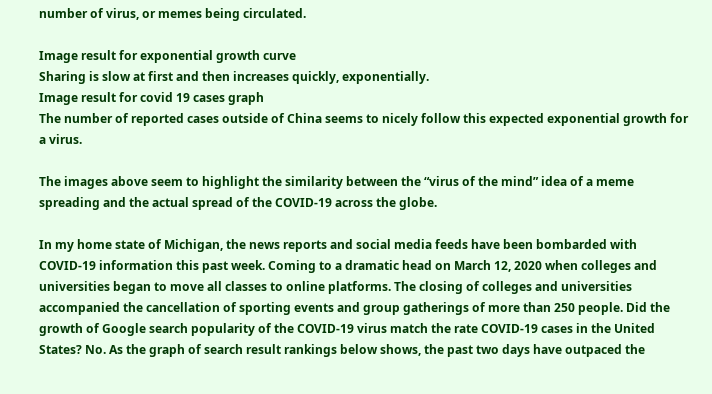number of virus, or memes being circulated.

Image result for exponential growth curve
Sharing is slow at first and then increases quickly, exponentially.
Image result for covid 19 cases graph
The number of reported cases outside of China seems to nicely follow this expected exponential growth for a virus.

The images above seem to highlight the similarity between the “virus of the mind” idea of a meme spreading and the actual spread of the COVID-19 across the globe.

In my home state of Michigan, the news reports and social media feeds have been bombarded with COVID-19 information this past week. Coming to a dramatic head on March 12, 2020 when colleges and universities began to move all classes to online platforms. The closing of colleges and universities accompanied the cancellation of sporting events and group gatherings of more than 250 people. Did the growth of Google search popularity of the COVID-19 virus match the rate COVID-19 cases in the United States? No. As the graph of search result rankings below shows, the past two days have outpaced the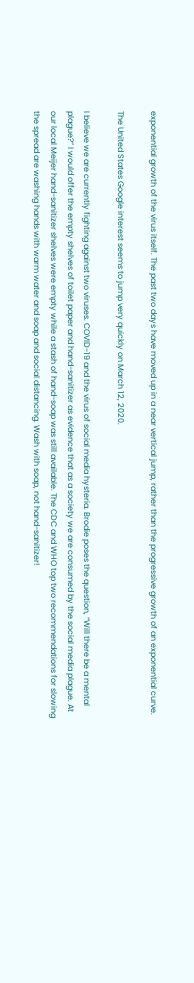exponential growth of the virus itself. The past two days have moved up in a near vertical jump, rather than the progressive growth of an exponential curve.

The United States Google interest seems to jump very quickly on March 12, 2020.

I believe we are currently fighting against two viruses. COVID-19 and the virus of social media hysteria. Brodie poses the question, “Will there be a mental plague?” I would offer the empty shelves of toilet paper and hand-sanitizer as evidence that as a society we are consumed by the social media plague. At our local Meijer hand-sanitizer shelves were empty while a stash of hand-soap was still available. The CDC and WHO top two recommendations for slowing the spread are washing hands with warm water and soap and social distancing. Wash with soap, not hand-sanitizer!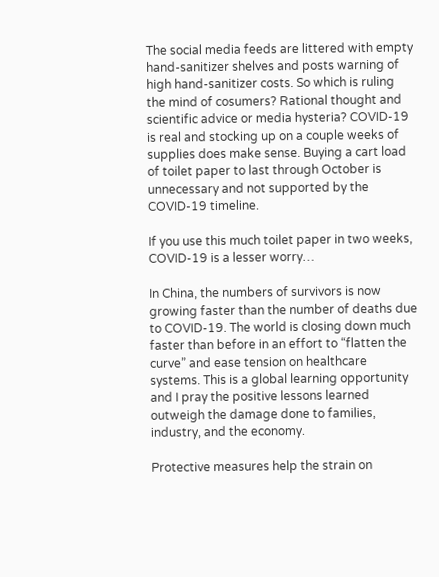The social media feeds are littered with empty hand-sanitizer shelves and posts warning of high hand-sanitizer costs. So which is ruling the mind of cosumers? Rational thought and scientific advice or media hysteria? COVID-19 is real and stocking up on a couple weeks of supplies does make sense. Buying a cart load of toilet paper to last through October is unnecessary and not supported by the COVID-19 timeline.

If you use this much toilet paper in two weeks, COVID-19 is a lesser worry…

In China, the numbers of survivors is now growing faster than the number of deaths due to COVID-19. The world is closing down much faster than before in an effort to “flatten the curve” and ease tension on healthcare systems. This is a global learning opportunity and I pray the positive lessons learned outweigh the damage done to families, industry, and the economy.

Protective measures help the strain on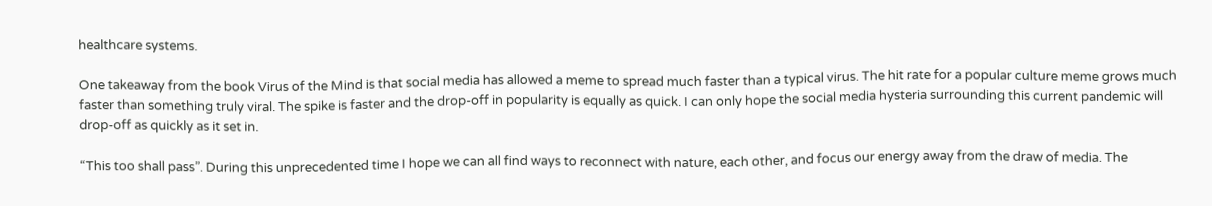healthcare systems.

One takeaway from the book Virus of the Mind is that social media has allowed a meme to spread much faster than a typical virus. The hit rate for a popular culture meme grows much faster than something truly viral. The spike is faster and the drop-off in popularity is equally as quick. I can only hope the social media hysteria surrounding this current pandemic will drop-off as quickly as it set in.

“This too shall pass”. During this unprecedented time I hope we can all find ways to reconnect with nature, each other, and focus our energy away from the draw of media. The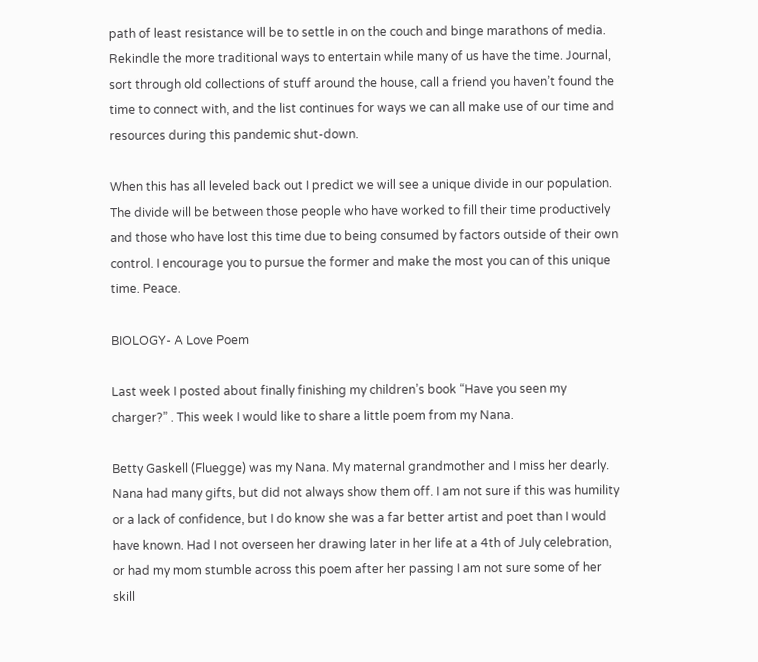path of least resistance will be to settle in on the couch and binge marathons of media. Rekindle the more traditional ways to entertain while many of us have the time. Journal, sort through old collections of stuff around the house, call a friend you haven’t found the time to connect with, and the list continues for ways we can all make use of our time and resources during this pandemic shut-down.

When this has all leveled back out I predict we will see a unique divide in our population. The divide will be between those people who have worked to fill their time productively and those who have lost this time due to being consumed by factors outside of their own control. I encourage you to pursue the former and make the most you can of this unique time. Peace.

BIOLOGY- A Love Poem

Last week I posted about finally finishing my children’s book “Have you seen my charger?” . This week I would like to share a little poem from my Nana.

Betty Gaskell (Fluegge) was my Nana. My maternal grandmother and I miss her dearly. Nana had many gifts, but did not always show them off. I am not sure if this was humility or a lack of confidence, but I do know she was a far better artist and poet than I would have known. Had I not overseen her drawing later in her life at a 4th of July celebration, or had my mom stumble across this poem after her passing I am not sure some of her skill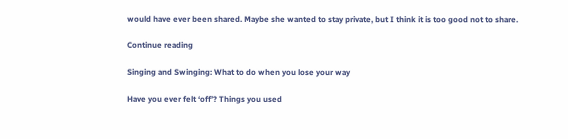would have ever been shared. Maybe she wanted to stay private, but I think it is too good not to share.

Continue reading

Singing and Swinging: What to do when you lose your way

Have you ever felt ‘off’? Things you used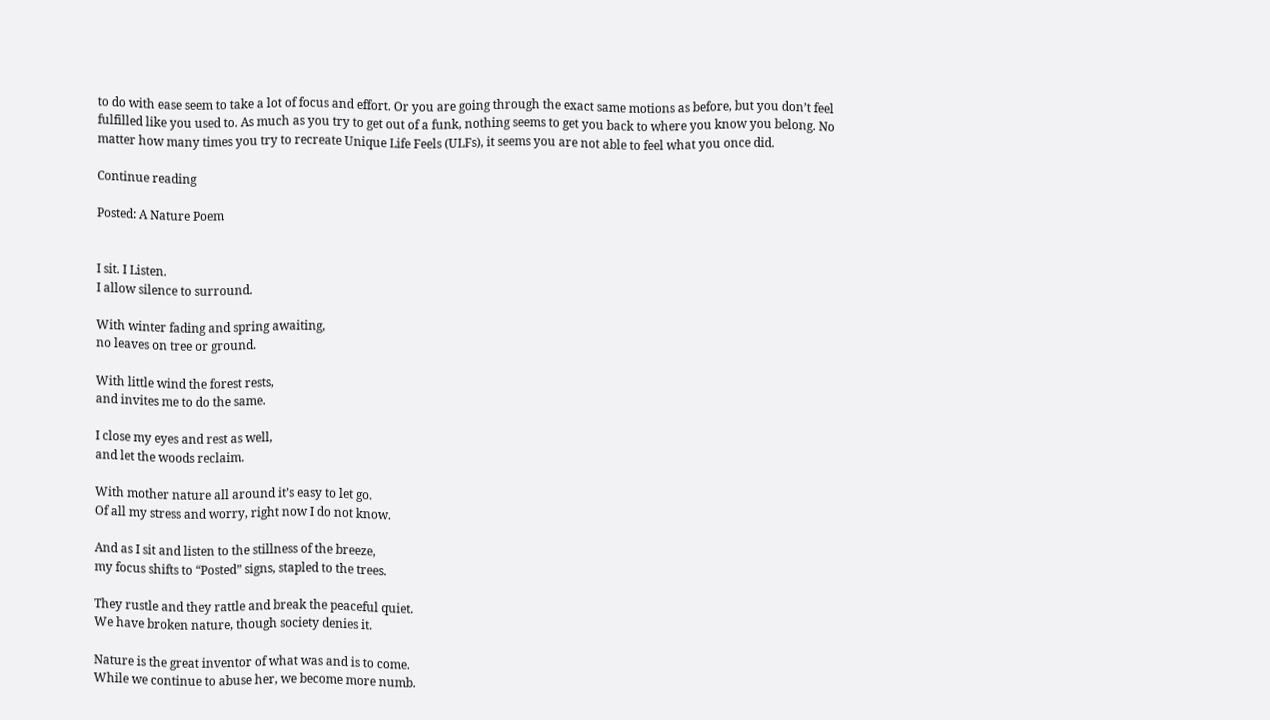to do with ease seem to take a lot of focus and effort. Or you are going through the exact same motions as before, but you don’t feel fulfilled like you used to. As much as you try to get out of a funk, nothing seems to get you back to where you know you belong. No matter how many times you try to recreate Unique Life Feels (ULFs), it seems you are not able to feel what you once did.

Continue reading

Posted: A Nature Poem


I sit. I Listen.
I allow silence to surround.

With winter fading and spring awaiting,
no leaves on tree or ground.

With little wind the forest rests,
and invites me to do the same.

I close my eyes and rest as well,
and let the woods reclaim.

With mother nature all around it’s easy to let go.
Of all my stress and worry, right now I do not know.

And as I sit and listen to the stillness of the breeze,
my focus shifts to “Posted” signs, stapled to the trees.

They rustle and they rattle and break the peaceful quiet.
We have broken nature, though society denies it.

Nature is the great inventor of what was and is to come.
While we continue to abuse her, we become more numb.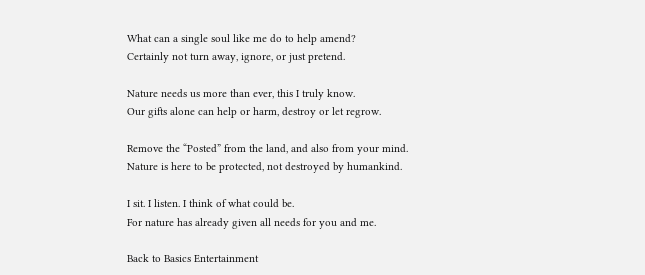What can a single soul like me do to help amend?
Certainly not turn away, ignore, or just pretend.

Nature needs us more than ever, this I truly know.
Our gifts alone can help or harm, destroy or let regrow.

Remove the “Posted” from the land, and also from your mind.
Nature is here to be protected, not destroyed by humankind.

I sit. I listen. I think of what could be.
For nature has already given all needs for you and me.

Back to Basics Entertainment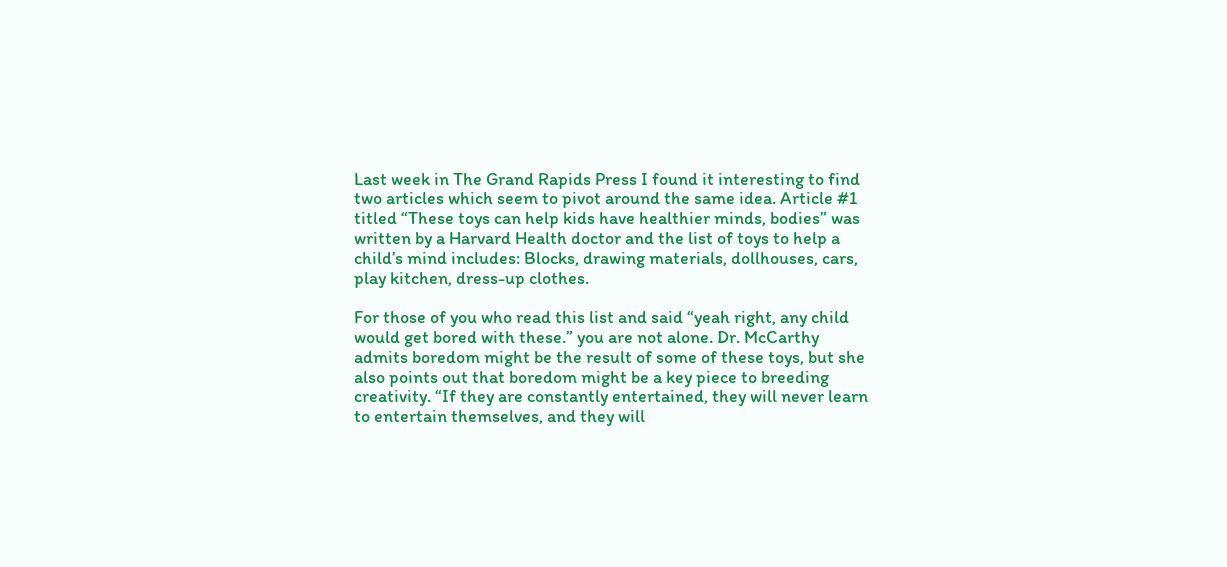Last week in The Grand Rapids Press I found it interesting to find two articles which seem to pivot around the same idea. Article #1 titled “These toys can help kids have healthier minds, bodies” was written by a Harvard Health doctor and the list of toys to help a child’s mind includes: Blocks, drawing materials, dollhouses, cars, play kitchen, dress-up clothes.

For those of you who read this list and said “yeah right, any child would get bored with these.” you are not alone. Dr. McCarthy admits boredom might be the result of some of these toys, but she also points out that boredom might be a key piece to breeding creativity. “If they are constantly entertained, they will never learn to entertain themselves, and they will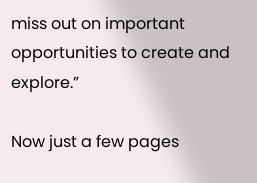miss out on important opportunities to create and explore.”

Now just a few pages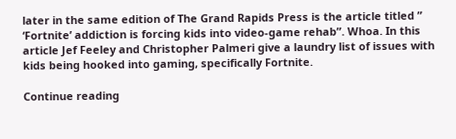later in the same edition of The Grand Rapids Press is the article titled ” ‘Fortnite’ addiction is forcing kids into video-game rehab”. Whoa. In this article Jef Feeley and Christopher Palmeri give a laundry list of issues with kids being hooked into gaming, specifically Fortnite.

Continue reading